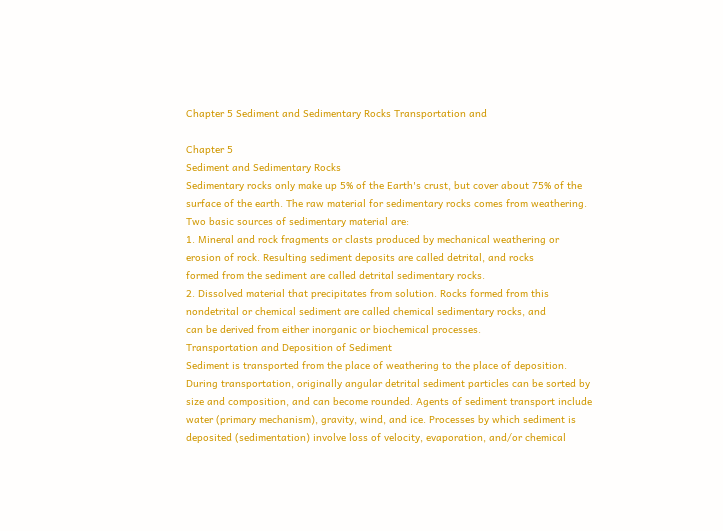Chapter 5 Sediment and Sedimentary Rocks Transportation and

Chapter 5
Sediment and Sedimentary Rocks
Sedimentary rocks only make up 5% of the Earth's crust, but cover about 75% of the
surface of the earth. The raw material for sedimentary rocks comes from weathering.
Two basic sources of sedimentary material are:
1. Mineral and rock fragments or clasts produced by mechanical weathering or
erosion of rock. Resulting sediment deposits are called detrital, and rocks
formed from the sediment are called detrital sedimentary rocks.
2. Dissolved material that precipitates from solution. Rocks formed from this
nondetrital or chemical sediment are called chemical sedimentary rocks, and
can be derived from either inorganic or biochemical processes.
Transportation and Deposition of Sediment
Sediment is transported from the place of weathering to the place of deposition.
During transportation, originally angular detrital sediment particles can be sorted by
size and composition, and can become rounded. Agents of sediment transport include
water (primary mechanism), gravity, wind, and ice. Processes by which sediment is
deposited (sedimentation) involve loss of velocity, evaporation, and/or chemical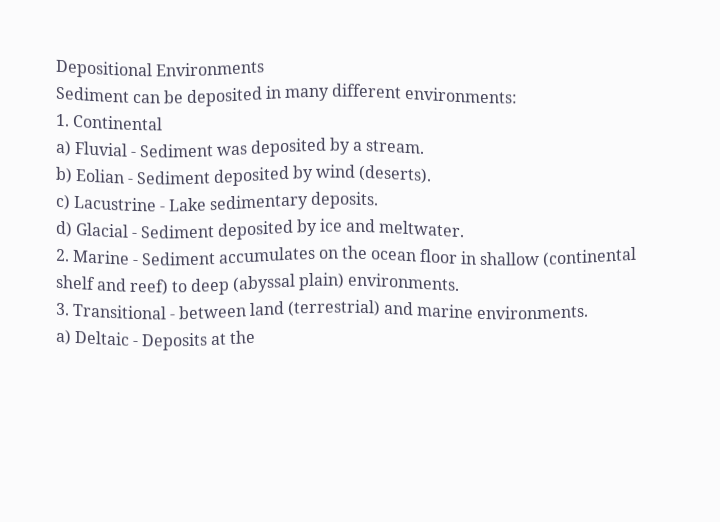Depositional Environments
Sediment can be deposited in many different environments:
1. Continental
a) Fluvial - Sediment was deposited by a stream.
b) Eolian - Sediment deposited by wind (deserts).
c) Lacustrine - Lake sedimentary deposits.
d) Glacial - Sediment deposited by ice and meltwater.
2. Marine - Sediment accumulates on the ocean floor in shallow (continental
shelf and reef) to deep (abyssal plain) environments.
3. Transitional - between land (terrestrial) and marine environments.
a) Deltaic - Deposits at the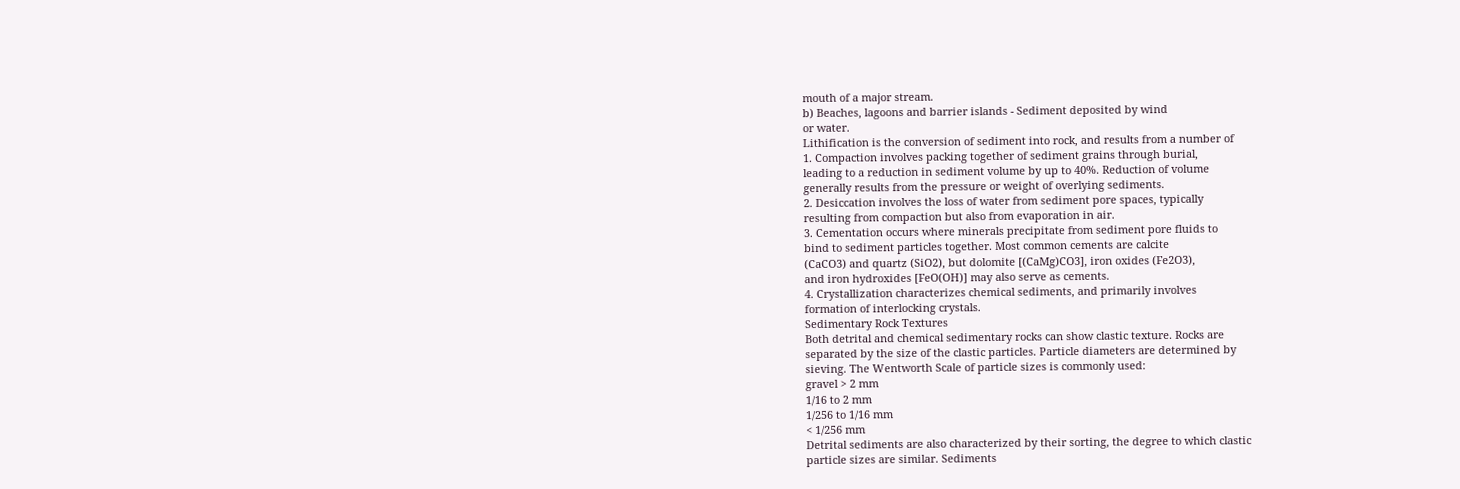mouth of a major stream.
b) Beaches, lagoons and barrier islands - Sediment deposited by wind
or water.
Lithification is the conversion of sediment into rock, and results from a number of
1. Compaction involves packing together of sediment grains through burial,
leading to a reduction in sediment volume by up to 40%. Reduction of volume
generally results from the pressure or weight of overlying sediments.
2. Desiccation involves the loss of water from sediment pore spaces, typically
resulting from compaction but also from evaporation in air.
3. Cementation occurs where minerals precipitate from sediment pore fluids to
bind to sediment particles together. Most common cements are calcite
(CaCO3) and quartz (SiO2), but dolomite [(CaMg)CO3], iron oxides (Fe2O3),
and iron hydroxides [FeO(OH)] may also serve as cements.
4. Crystallization characterizes chemical sediments, and primarily involves
formation of interlocking crystals.
Sedimentary Rock Textures
Both detrital and chemical sedimentary rocks can show clastic texture. Rocks are
separated by the size of the clastic particles. Particle diameters are determined by
sieving. The Wentworth Scale of particle sizes is commonly used:
gravel > 2 mm
1/16 to 2 mm
1/256 to 1/16 mm
< 1/256 mm
Detrital sediments are also characterized by their sorting, the degree to which clastic
particle sizes are similar. Sediments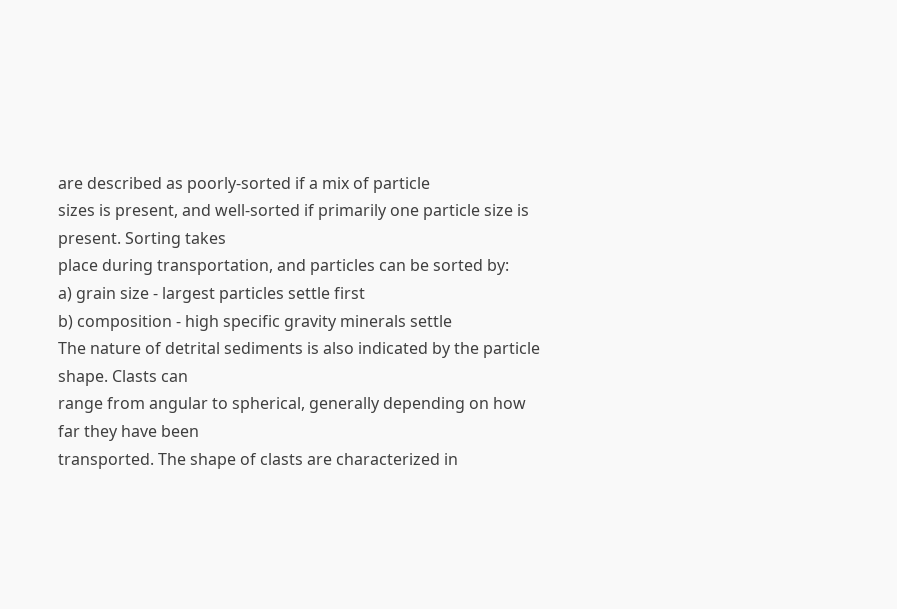are described as poorly-sorted if a mix of particle
sizes is present, and well-sorted if primarily one particle size is present. Sorting takes
place during transportation, and particles can be sorted by:
a) grain size - largest particles settle first
b) composition - high specific gravity minerals settle
The nature of detrital sediments is also indicated by the particle shape. Clasts can
range from angular to spherical, generally depending on how far they have been
transported. The shape of clasts are characterized in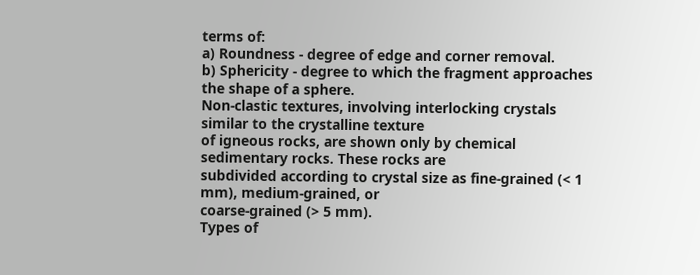terms of:
a) Roundness - degree of edge and corner removal.
b) Sphericity - degree to which the fragment approaches
the shape of a sphere.
Non-clastic textures, involving interlocking crystals similar to the crystalline texture
of igneous rocks, are shown only by chemical sedimentary rocks. These rocks are
subdivided according to crystal size as fine-grained (< 1 mm), medium-grained, or
coarse-grained (> 5 mm).
Types of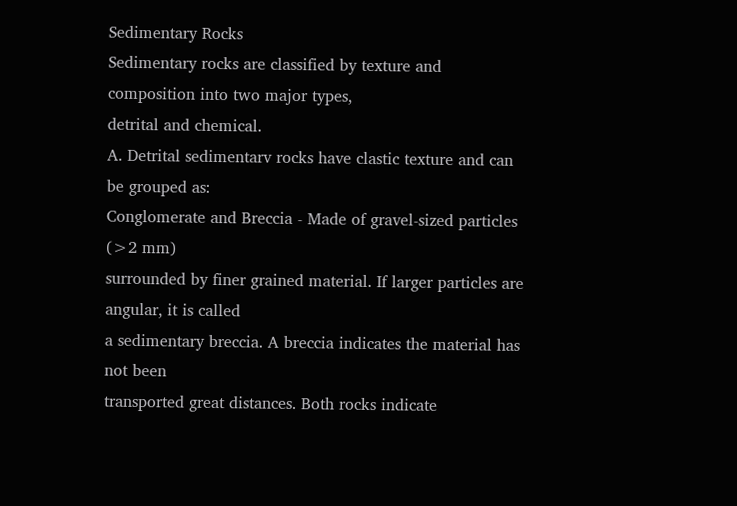Sedimentary Rocks
Sedimentary rocks are classified by texture and composition into two major types,
detrital and chemical.
A. Detrital sedimentarv rocks have clastic texture and can be grouped as:
Conglomerate and Breccia - Made of gravel-sized particles (>2 mm)
surrounded by finer grained material. If larger particles are angular, it is called
a sedimentary breccia. A breccia indicates the material has not been
transported great distances. Both rocks indicate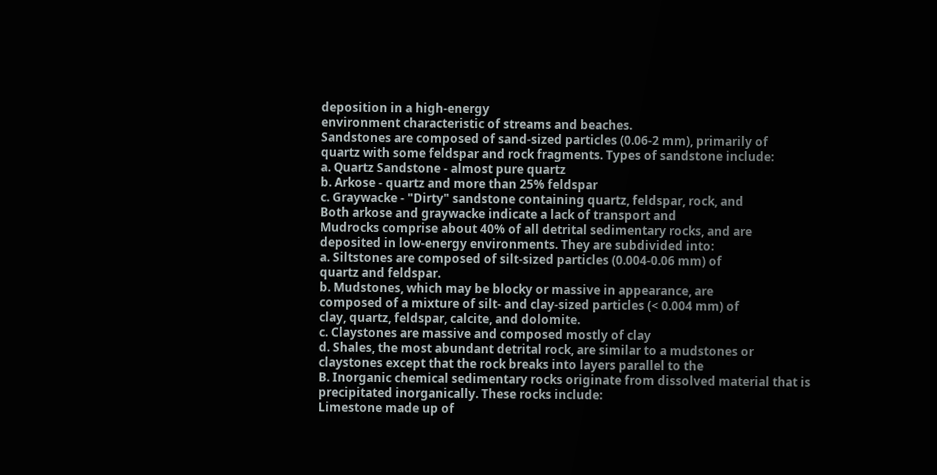deposition in a high-energy
environment characteristic of streams and beaches.
Sandstones are composed of sand-sized particles (0.06-2 mm), primarily of
quartz with some feldspar and rock fragments. Types of sandstone include:
a. Quartz Sandstone - almost pure quartz
b. Arkose - quartz and more than 25% feldspar
c. Graywacke - "Dirty" sandstone containing quartz, feldspar, rock, and
Both arkose and graywacke indicate a lack of transport and
Mudrocks comprise about 40% of all detrital sedimentary rocks, and are
deposited in low-energy environments. They are subdivided into:
a. Siltstones are composed of silt-sized particles (0.004-0.06 mm) of
quartz and feldspar.
b. Mudstones, which may be blocky or massive in appearance, are
composed of a mixture of silt- and clay-sized particles (< 0.004 mm) of
clay, quartz, feldspar, calcite, and dolomite.
c. Claystones are massive and composed mostly of clay
d. Shales, the most abundant detrital rock, are similar to a mudstones or
claystones except that the rock breaks into layers parallel to the
B. Inorganic chemical sedimentary rocks originate from dissolved material that is
precipitated inorganically. These rocks include:
Limestone made up of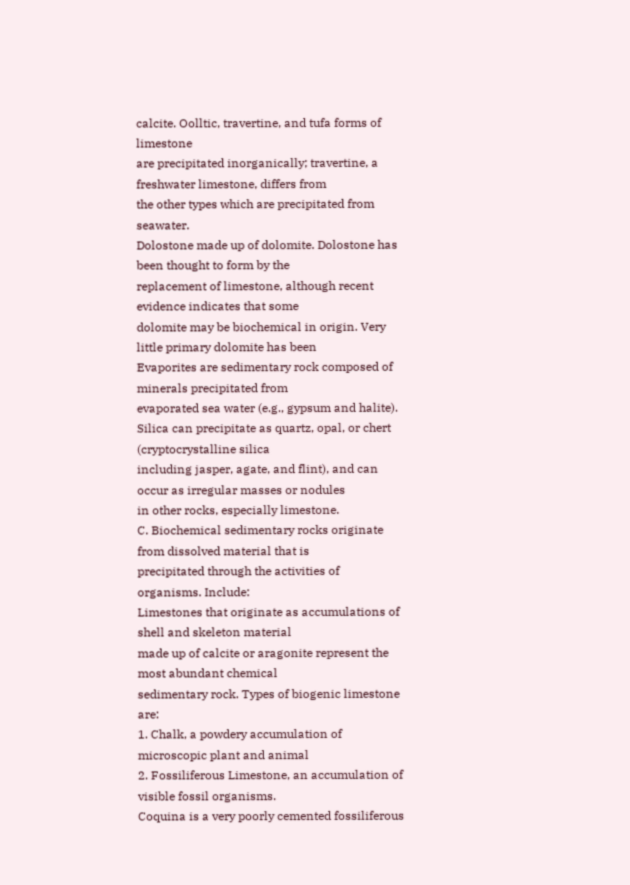calcite. Oolltic, travertine, and tufa forms of limestone
are precipitated inorganically; travertine, a freshwater limestone, differs from
the other types which are precipitated from seawater.
Dolostone made up of dolomite. Dolostone has been thought to form by the
replacement of limestone, although recent evidence indicates that some
dolomite may be biochemical in origin. Very little primary dolomite has been
Evaporites are sedimentary rock composed of minerals precipitated from
evaporated sea water (e.g., gypsum and halite).
Silica can precipitate as quartz, opal, or chert (cryptocrystalline silica
including jasper, agate, and flint), and can occur as irregular masses or nodules
in other rocks, especially limestone.
C. Biochemical sedimentary rocks originate from dissolved material that is
precipitated through the activities of organisms. Include:
Limestones that originate as accumulations of shell and skeleton material
made up of calcite or aragonite represent the most abundant chemical
sedimentary rock. Types of biogenic limestone are:
1. Chalk, a powdery accumulation of microscopic plant and animal
2. Fossiliferous Limestone, an accumulation of visible fossil organisms.
Coquina is a very poorly cemented fossiliferous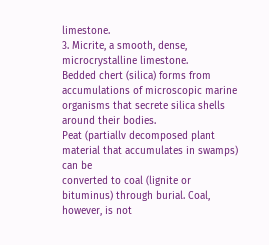limestone.
3. Micrite, a smooth, dense, microcrystalline limestone.
Bedded chert (silica) forms from accumulations of microscopic marine
organisms that secrete silica shells around their bodies.
Peat (partiallv decomposed plant material that accumulates in swamps) can be
converted to coal (lignite or bituminus) through burial. Coal, however, is not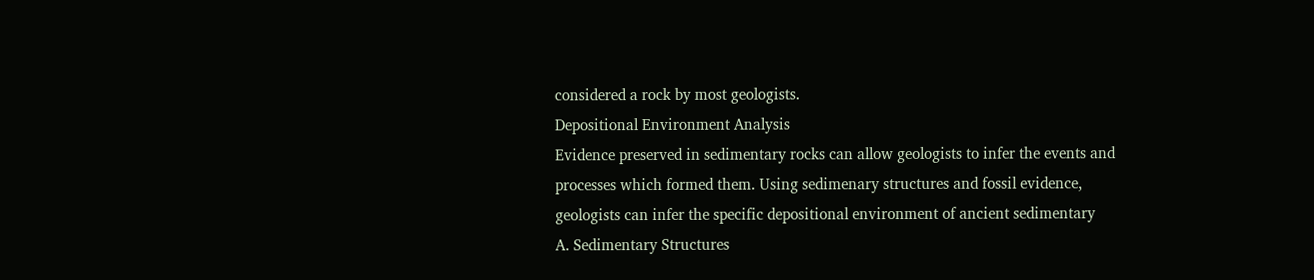considered a rock by most geologists.
Depositional Environment Analysis
Evidence preserved in sedimentary rocks can allow geologists to infer the events and
processes which formed them. Using sedimenary structures and fossil evidence,
geologists can infer the specific depositional environment of ancient sedimentary
A. Sedimentary Structures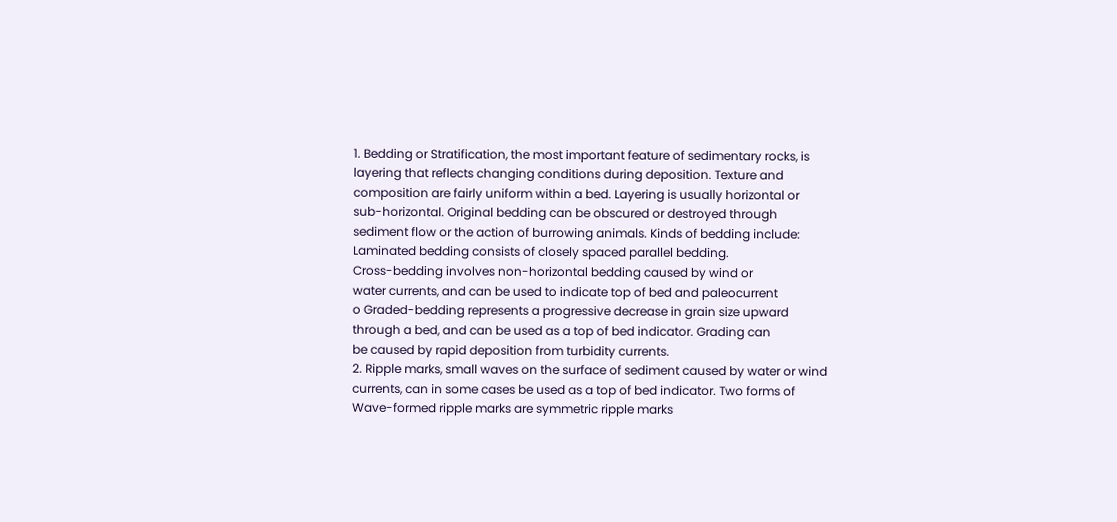1. Bedding or Stratification, the most important feature of sedimentary rocks, is
layering that reflects changing conditions during deposition. Texture and
composition are fairly uniform within a bed. Layering is usually horizontal or
sub-horizontal. Original bedding can be obscured or destroyed through
sediment flow or the action of burrowing animals. Kinds of bedding include:
Laminated bedding consists of closely spaced parallel bedding.
Cross-bedding involves non-horizontal bedding caused by wind or
water currents, and can be used to indicate top of bed and paleocurrent
o Graded-bedding represents a progressive decrease in grain size upward
through a bed, and can be used as a top of bed indicator. Grading can
be caused by rapid deposition from turbidity currents.
2. Ripple marks, small waves on the surface of sediment caused by water or wind
currents, can in some cases be used as a top of bed indicator. Two forms of
Wave-formed ripple marks are symmetric ripple marks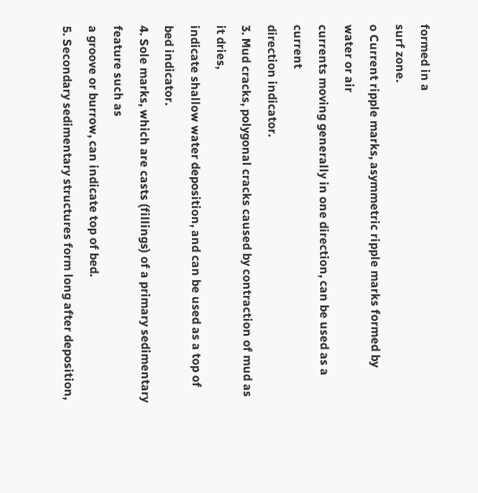formed in a
surf zone.
o Current ripple marks, asymmetric ripple marks formed by water or air
currents moving generally in one direction, can be used as a current
direction indicator.
3. Mud cracks, polygonal cracks caused by contraction of mud as it dries,
indicate shallow water deposition, and can be used as a top of bed indicator.
4. Sole marks, which are casts (fillings) of a primary sedimentary feature such as
a groove or burrow, can indicate top of bed.
5. Secondary sedimentary structures form long after deposition,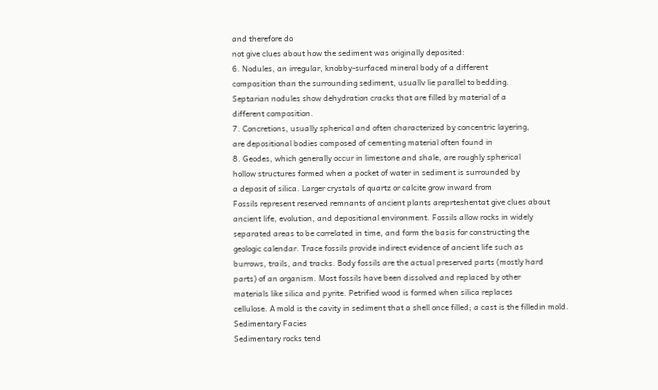and therefore do
not give clues about how the sediment was originally deposited:
6. Nodules, an irregular, knobby-surfaced mineral body of a different
composition than the surrounding sediment, usuallv lie parallel to bedding.
Septarian nodules show dehydration cracks that are filled by material of a
different composition.
7. Concretions, usually spherical and often characterized by concentric layering,
are depositional bodies composed of cementing material often found in
8. Geodes, which generally occur in limestone and shale, are roughly spherical
hollow structures formed when a pocket of water in sediment is surrounded by
a deposit of silica. Larger crystals of quartz or calcite grow inward from
Fossils represent reserved remnants of ancient plants areprteshentat give clues about
ancient life, evolution, and depositional environment. Fossils allow rocks in widely
separated areas to be correlated in time, and form the basis for constructing the
geologic calendar. Trace fossils provide indirect evidence of ancient life such as
burrows, trails, and tracks. Body fossils are the actual preserved parts (mostly hard
parts) of an organism. Most fossils have been dissolved and replaced by other
materials like silica and pyrite. Petrified wood is formed when silica replaces
cellulose. A mold is the cavity in sediment that a shell once filled; a cast is the filledin mold.
Sedimentary Facies
Sedimentary rocks tend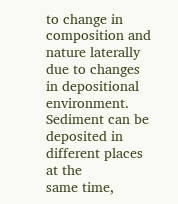to change in composition and nature laterally due to changes
in depositional environment. Sediment can be deposited in different places at the
same time,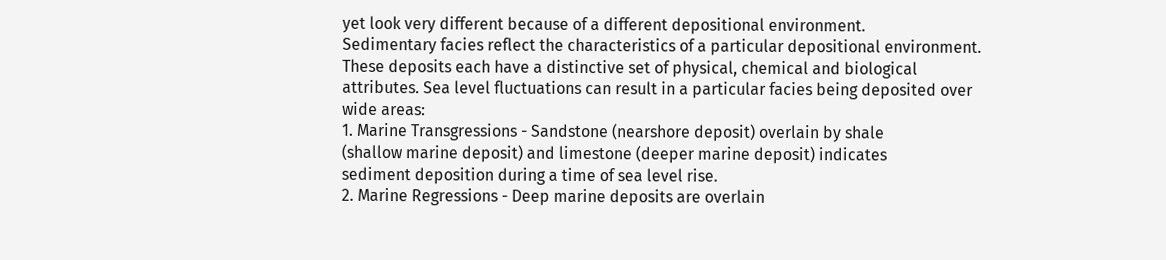yet look very different because of a different depositional environment.
Sedimentary facies reflect the characteristics of a particular depositional environment.
These deposits each have a distinctive set of physical, chemical and biological
attributes. Sea level fluctuations can result in a particular facies being deposited over
wide areas:
1. Marine Transgressions - Sandstone (nearshore deposit) overlain by shale
(shallow marine deposit) and limestone (deeper marine deposit) indicates
sediment deposition during a time of sea level rise.
2. Marine Regressions - Deep marine deposits are overlain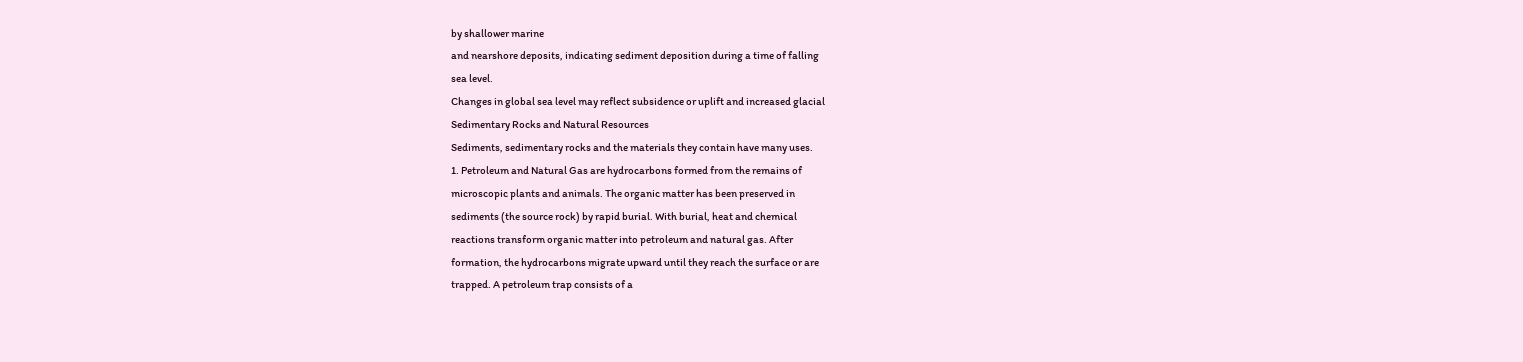by shallower marine
and nearshore deposits, indicating sediment deposition during a time of falling
sea level.
Changes in global sea level may reflect subsidence or uplift and increased glacial
Sedimentary Rocks and Natural Resources
Sediments, sedimentary rocks and the materials they contain have many uses.
1. Petroleum and Natural Gas are hydrocarbons formed from the remains of
microscopic plants and animals. The organic matter has been preserved in
sediments (the source rock) by rapid burial. With burial, heat and chemical
reactions transform organic matter into petroleum and natural gas. After
formation, the hydrocarbons migrate upward until they reach the surface or are
trapped. A petroleum trap consists of a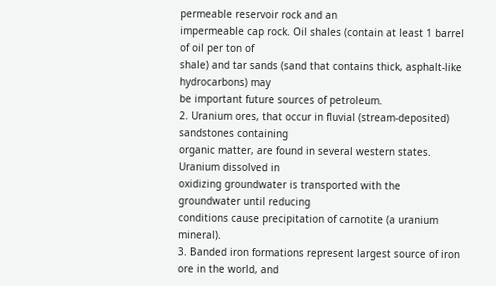permeable reservoir rock and an
impermeable cap rock. Oil shales (contain at least 1 barrel of oil per ton of
shale) and tar sands (sand that contains thick, asphalt-like hydrocarbons) may
be important future sources of petroleum.
2. Uranium ores, that occur in fluvial (stream-deposited) sandstones containing
organic matter, are found in several western states. Uranium dissolved in
oxidizing groundwater is transported with the groundwater until reducing
conditions cause precipitation of carnotite (a uranium mineral).
3. Banded iron formations represent largest source of iron ore in the world, and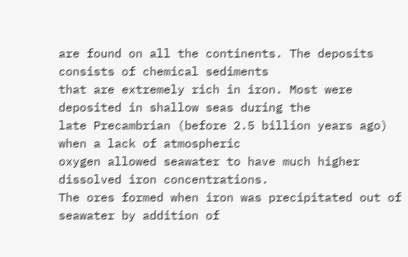are found on all the continents. The deposits consists of chemical sediments
that are extremely rich in iron. Most were deposited in shallow seas during the
late Precambrian (before 2.5 billion years ago) when a lack of atmospheric
oxygen allowed seawater to have much higher dissolved iron concentrations.
The ores formed when iron was precipitated out of seawater by addition of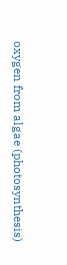oxygen from algae (photosynthesis)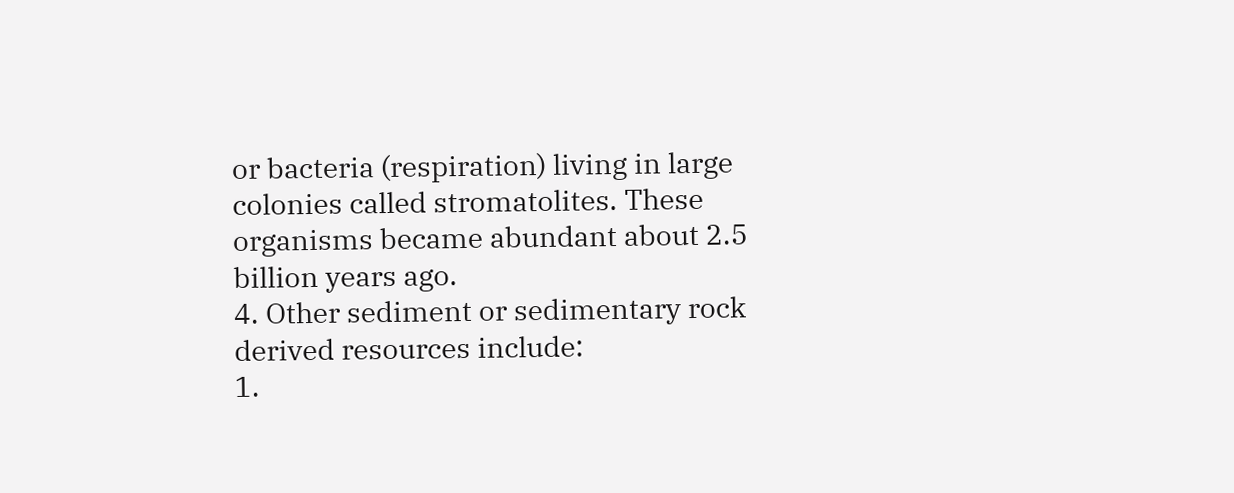or bacteria (respiration) living in large
colonies called stromatolites. These organisms became abundant about 2.5
billion years ago.
4. Other sediment or sedimentary rock derived resources include:
1.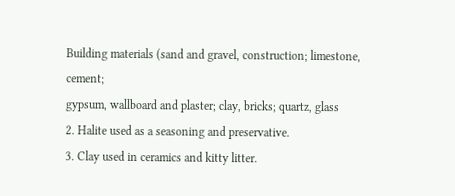Building materials (sand and gravel, construction; limestone, cement;
gypsum, wallboard and plaster; clay, bricks; quartz, glass
2. Halite used as a seasoning and preservative.
3. Clay used in ceramics and kitty litter.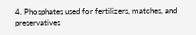4. Phosphates used for fertilizers, matches, and preservatives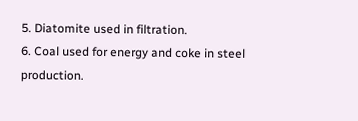5. Diatomite used in filtration.
6. Coal used for energy and coke in steel production.